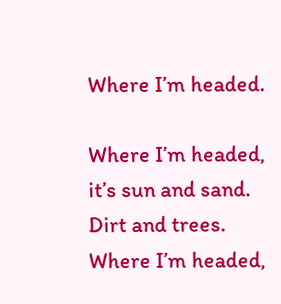Where I’m headed.

Where I’m headed, it’s sun and sand. Dirt and trees. Where I’m headed,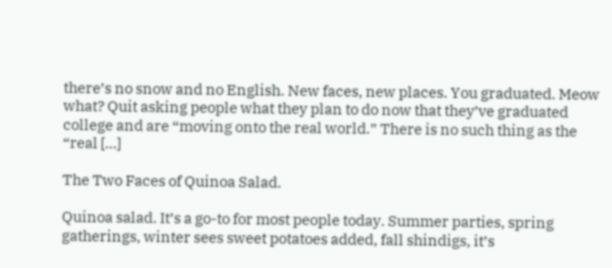there’s no snow and no English. New faces, new places. You graduated. Meow what? Quit asking people what they plan to do now that they’ve graduated college and are “moving onto the real world.” There is no such thing as the “real […]

The Two Faces of Quinoa Salad.

Quinoa salad. It’s a go-to for most people today. Summer parties, spring gatherings, winter sees sweet potatoes added, fall shindigs, it’s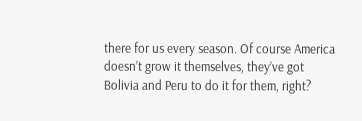there for us every season. Of course America doesn’t grow it themselves, they’ve got Bolivia and Peru to do it for them, right?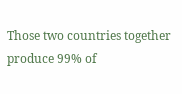Those two countries together produce 99% of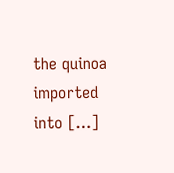the quinoa imported into […]